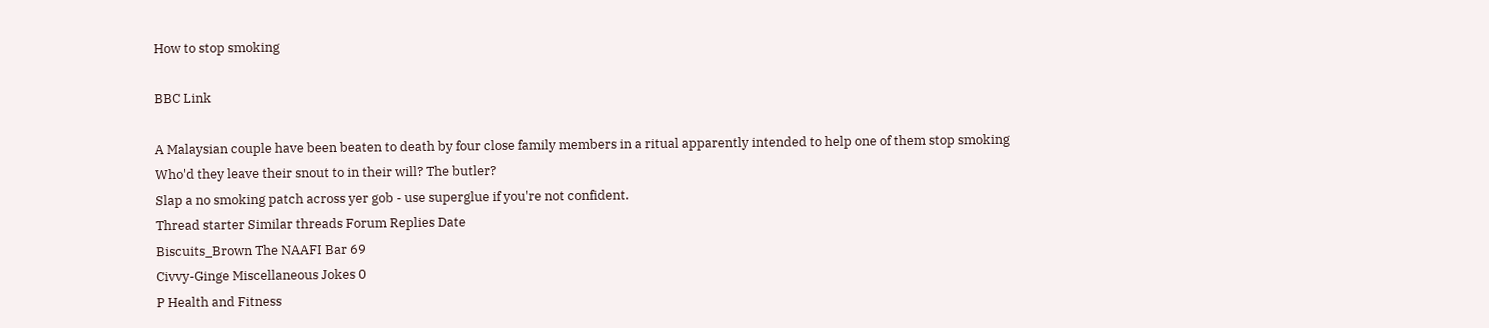How to stop smoking

BBC Link

A Malaysian couple have been beaten to death by four close family members in a ritual apparently intended to help one of them stop smoking
Who'd they leave their snout to in their will? The butler?
Slap a no smoking patch across yer gob - use superglue if you're not confident.
Thread starter Similar threads Forum Replies Date
Biscuits_Brown The NAAFI Bar 69
Civvy-Ginge Miscellaneous Jokes 0
P Health and Fitness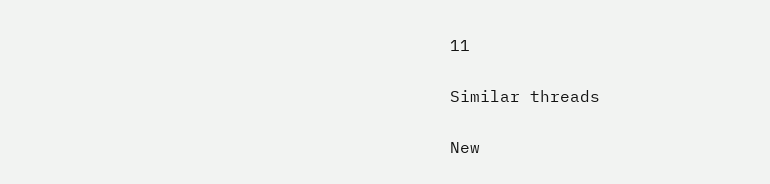11

Similar threads

New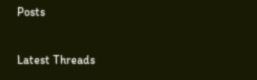Posts

Latest Threads